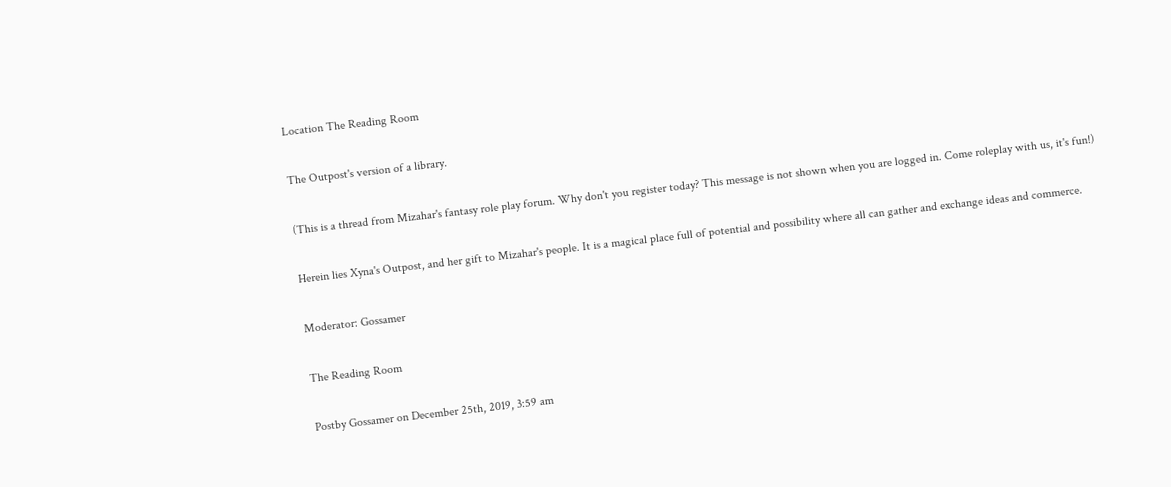Location The Reading Room

The Outpost's version of a library.

(This is a thread from Mizahar's fantasy role play forum. Why don't you register today? This message is not shown when you are logged in. Come roleplay with us, it's fun!)

Herein lies Xyna's Outpost, and her gift to Mizahar's people. It is a magical place full of potential and possibility where all can gather and exchange ideas and commerce.

Moderator: Gossamer

The Reading Room

Postby Gossamer on December 25th, 2019, 3:59 am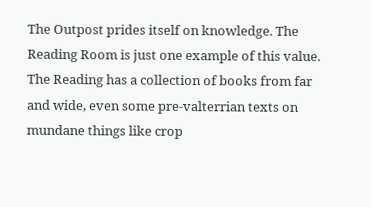The Outpost prides itself on knowledge. The Reading Room is just one example of this value. The Reading has a collection of books from far and wide, even some pre-valterrian texts on mundane things like crop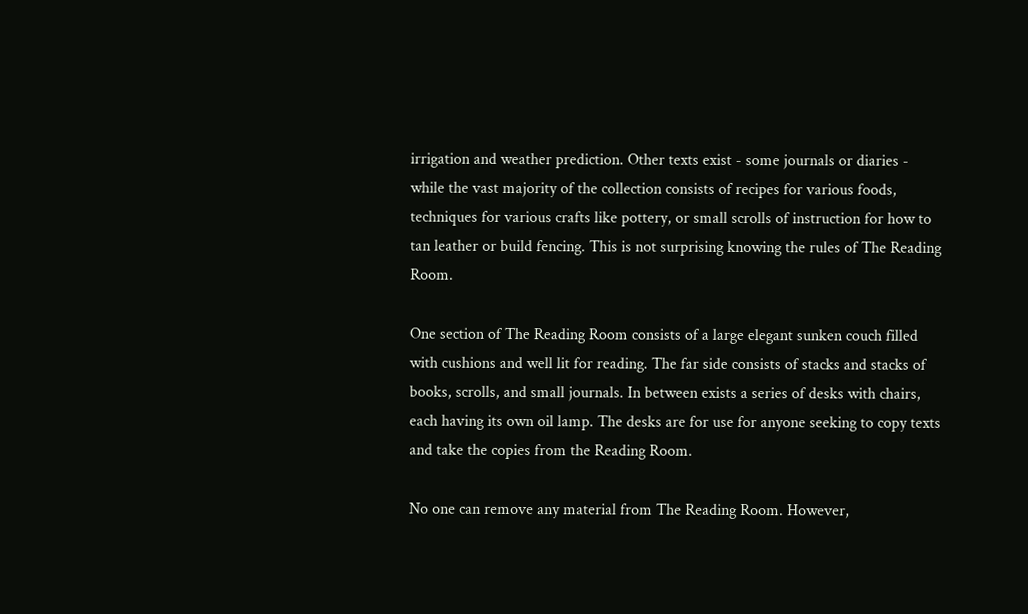irrigation and weather prediction. Other texts exist - some journals or diaries - while the vast majority of the collection consists of recipes for various foods, techniques for various crafts like pottery, or small scrolls of instruction for how to tan leather or build fencing. This is not surprising knowing the rules of The Reading Room.

One section of The Reading Room consists of a large elegant sunken couch filled with cushions and well lit for reading. The far side consists of stacks and stacks of books, scrolls, and small journals. In between exists a series of desks with chairs, each having its own oil lamp. The desks are for use for anyone seeking to copy texts and take the copies from the Reading Room.

No one can remove any material from The Reading Room. However,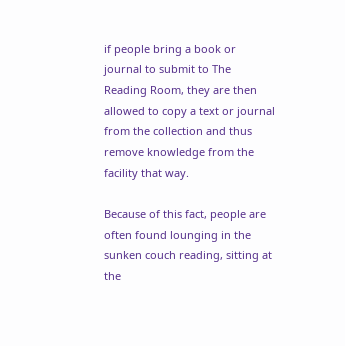if people bring a book or journal to submit to The Reading Room, they are then allowed to copy a text or journal from the collection and thus remove knowledge from the facility that way.

Because of this fact, people are often found lounging in the sunken couch reading, sitting at the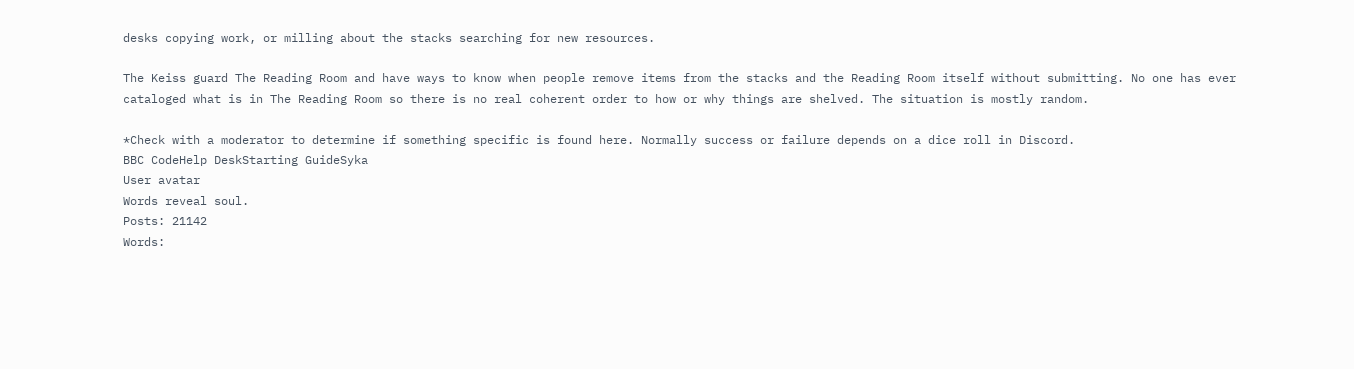desks copying work, or milling about the stacks searching for new resources.

The Keiss guard The Reading Room and have ways to know when people remove items from the stacks and the Reading Room itself without submitting. No one has ever cataloged what is in The Reading Room so there is no real coherent order to how or why things are shelved. The situation is mostly random.

*Check with a moderator to determine if something specific is found here. Normally success or failure depends on a dice roll in Discord.
BBC CodeHelp DeskStarting GuideSyka
User avatar
Words reveal soul.
Posts: 21142
Words: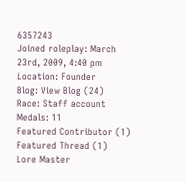6357243
Joined roleplay: March 23rd, 2009, 4:40 pm
Location: Founder
Blog: View Blog (24)
Race: Staff account
Medals: 11
Featured Contributor (1) Featured Thread (1)
Lore Master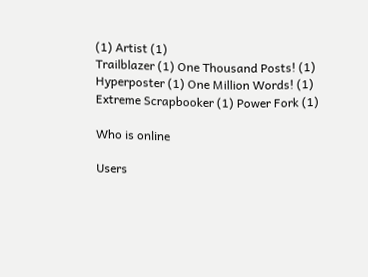(1) Artist (1)
Trailblazer (1) One Thousand Posts! (1)
Hyperposter (1) One Million Words! (1)
Extreme Scrapbooker (1) Power Fork (1)

Who is online

Users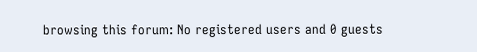browsing this forum: No registered users and 0 guests